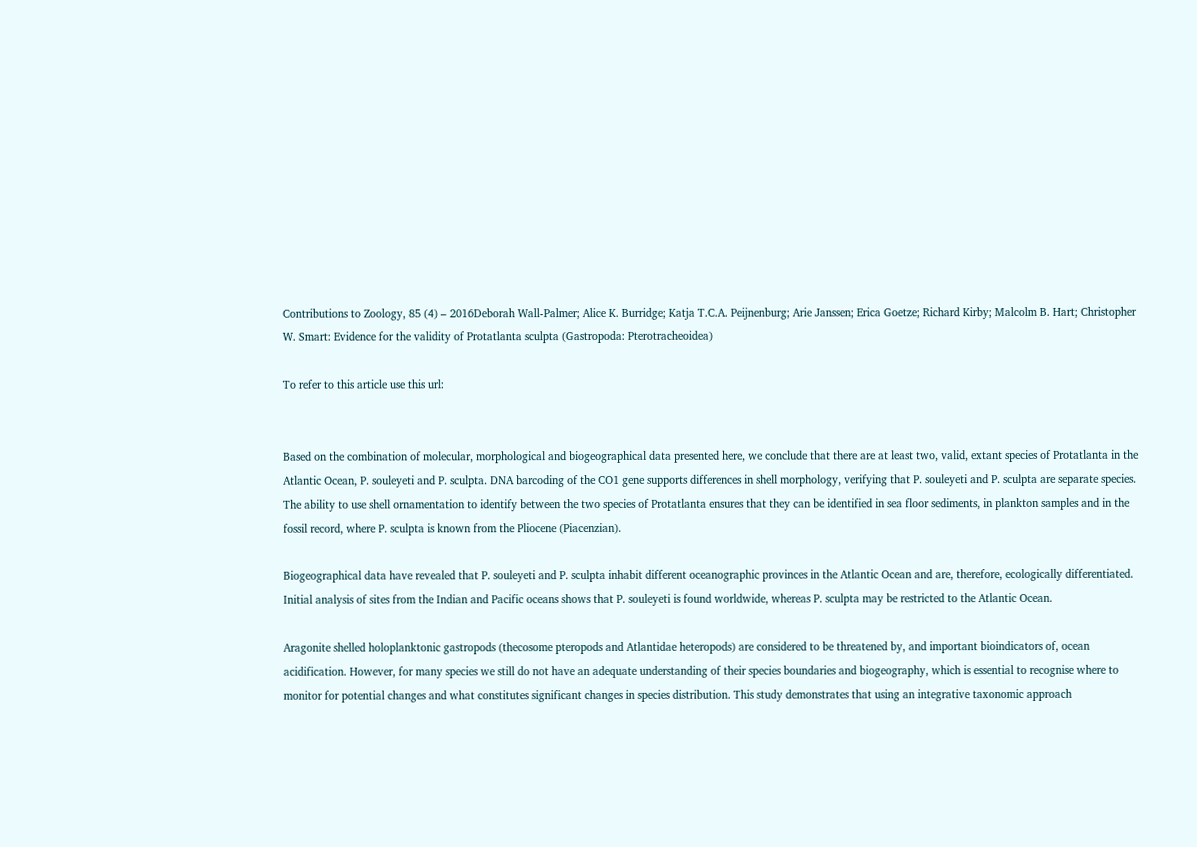Contributions to Zoology, 85 (4) – 2016Deborah Wall-Palmer; Alice K. Burridge; Katja T.C.A. Peijnenburg; Arie Janssen; Erica Goetze; Richard Kirby; Malcolm B. Hart; Christopher W. Smart: Evidence for the validity of Protatlanta sculpta (Gastropoda: Pterotracheoidea)

To refer to this article use this url:


Based on the combination of molecular, morphological and biogeographical data presented here, we conclude that there are at least two, valid, extant species of Protatlanta in the Atlantic Ocean, P. souleyeti and P. sculpta. DNA barcoding of the CO1 gene supports differences in shell morphology, verifying that P. souleyeti and P. sculpta are separate species. The ability to use shell ornamentation to identify between the two species of Protatlanta ensures that they can be identified in sea floor sediments, in plankton samples and in the fossil record, where P. sculpta is known from the Pliocene (Piacenzian).

Biogeographical data have revealed that P. souleyeti and P. sculpta inhabit different oceanographic provinces in the Atlantic Ocean and are, therefore, ecologically differentiated. Initial analysis of sites from the Indian and Pacific oceans shows that P. souleyeti is found worldwide, whereas P. sculpta may be restricted to the Atlantic Ocean.

Aragonite shelled holoplanktonic gastropods (thecosome pteropods and Atlantidae heteropods) are considered to be threatened by, and important bioindicators of, ocean acidification. However, for many species we still do not have an adequate understanding of their species boundaries and biogeography, which is essential to recognise where to monitor for potential changes and what constitutes significant changes in species distribution. This study demonstrates that using an integrative taxonomic approach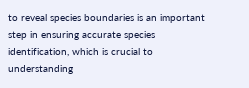to reveal species boundaries is an important step in ensuring accurate species identification, which is crucial to understanding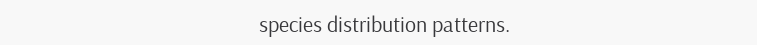species distribution patterns.